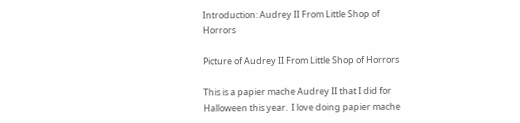Introduction: Audrey II From Little Shop of Horrors

Picture of Audrey II From Little Shop of Horrors

This is a papier mache Audrey II that I did for Halloween this year.  I love doing papier mache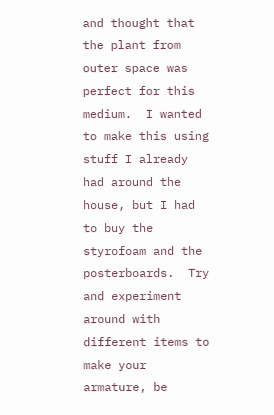and thought that the plant from outer space was perfect for this medium.  I wanted to make this using stuff I already had around the house, but I had to buy the styrofoam and the posterboards.  Try and experiment around with different items to make your armature, be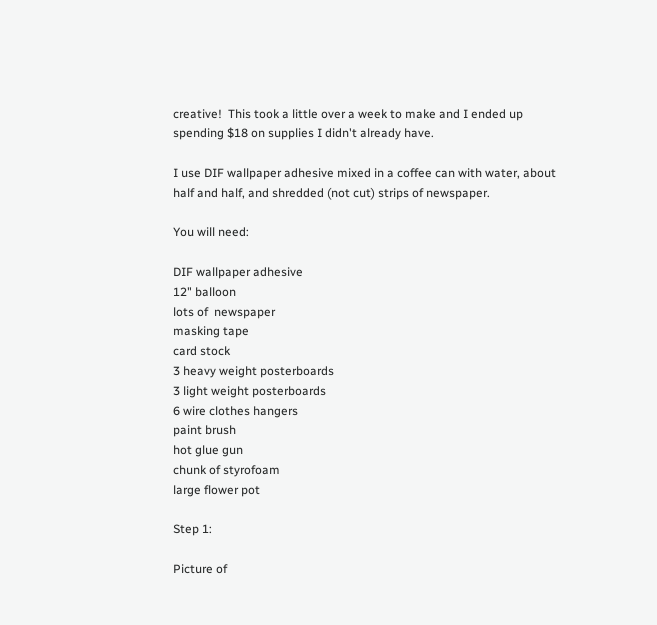creative!  This took a little over a week to make and I ended up spending $18 on supplies I didn't already have.

I use DIF wallpaper adhesive mixed in a coffee can with water, about half and half, and shredded (not cut) strips of newspaper.

You will need:

DIF wallpaper adhesive
12" balloon
lots of  newspaper
masking tape
card stock
3 heavy weight posterboards
3 light weight posterboards
6 wire clothes hangers
paint brush
hot glue gun
chunk of styrofoam
large flower pot

Step 1:

Picture of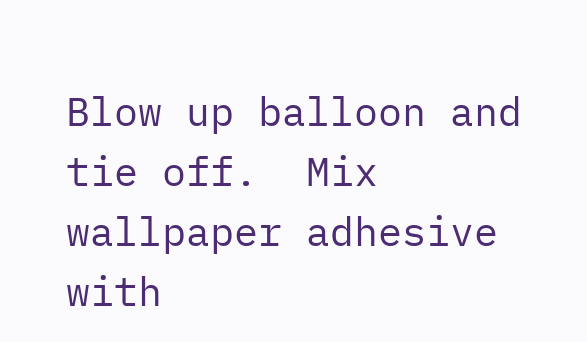Blow up balloon and tie off.  Mix wallpaper adhesive with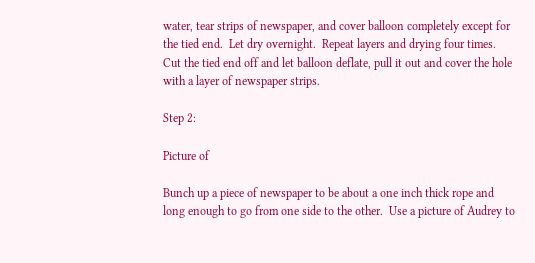water, tear strips of newspaper, and cover balloon completely except for the tied end.  Let dry overnight.  Repeat layers and drying four times.  Cut the tied end off and let balloon deflate, pull it out and cover the hole with a layer of newspaper strips.

Step 2:

Picture of

Bunch up a piece of newspaper to be about a one inch thick rope and long enough to go from one side to the other.  Use a picture of Audrey to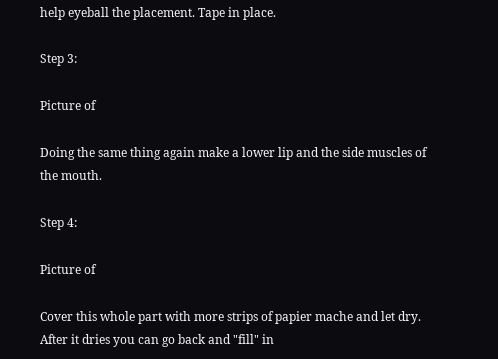help eyeball the placement. Tape in place.

Step 3:

Picture of

Doing the same thing again make a lower lip and the side muscles of the mouth.

Step 4:

Picture of

Cover this whole part with more strips of papier mache and let dry.  After it dries you can go back and "fill" in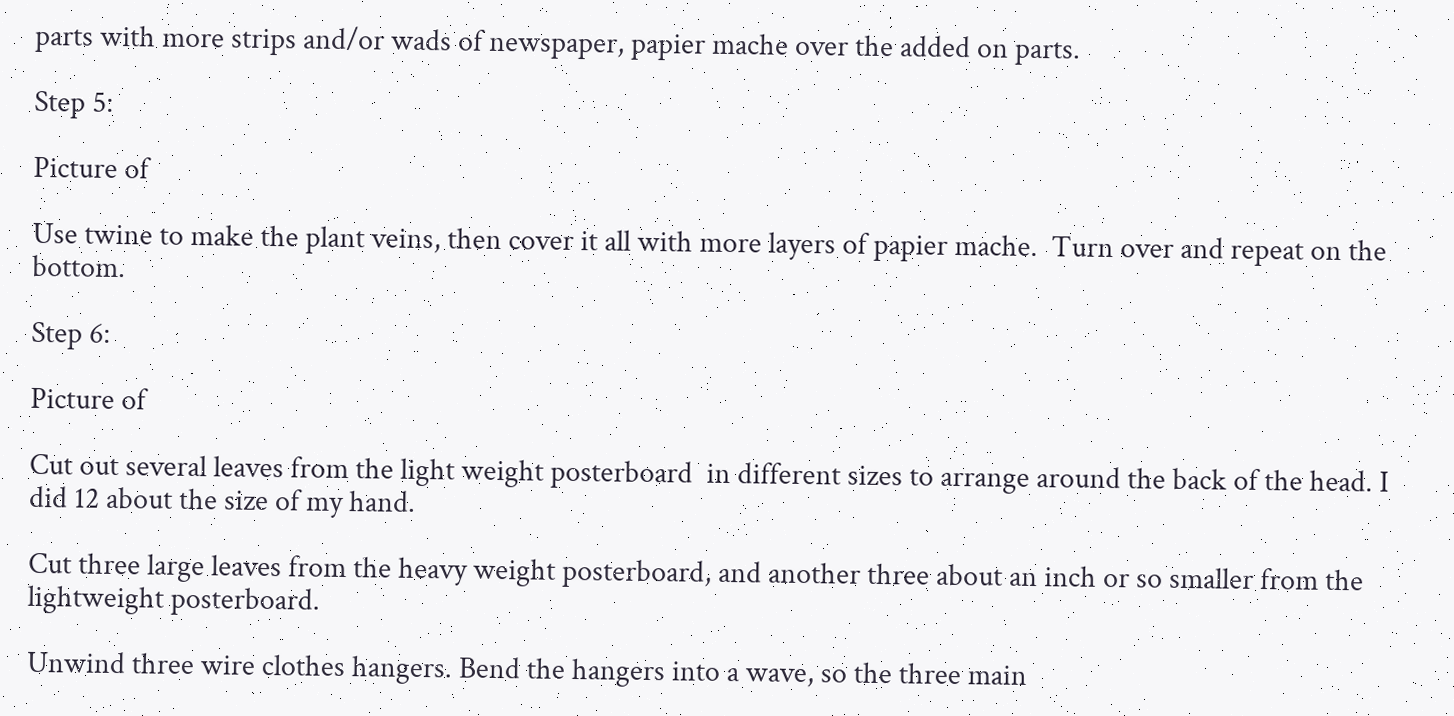parts with more strips and/or wads of newspaper, papier mache over the added on parts.

Step 5:

Picture of

Use twine to make the plant veins, then cover it all with more layers of papier mache.  Turn over and repeat on the bottom.

Step 6:

Picture of

Cut out several leaves from the light weight posterboard  in different sizes to arrange around the back of the head. I did 12 about the size of my hand.

Cut three large leaves from the heavy weight posterboard, and another three about an inch or so smaller from the lightweight posterboard.

Unwind three wire clothes hangers. Bend the hangers into a wave, so the three main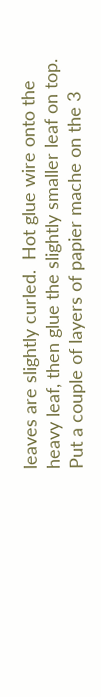leaves are slightly curled.  Hot glue wire onto the heavy leaf, then glue the slightly smaller leaf on top.  Put a couple of layers of papier mache on the 3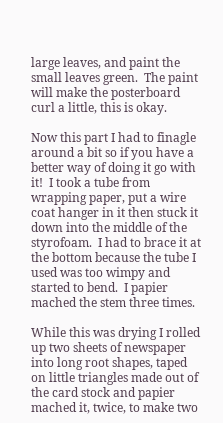large leaves, and paint the small leaves green.  The paint will make the posterboard curl a little, this is okay.

Now this part I had to finagle around a bit so if you have a better way of doing it go with it!  I took a tube from wrapping paper, put a wire coat hanger in it then stuck it down into the middle of the styrofoam.  I had to brace it at the bottom because the tube I used was too wimpy and started to bend.  I papier mached the stem three times.

While this was drying I rolled up two sheets of newspaper into long root shapes, taped on little triangles made out of the card stock and papier mached it, twice, to make two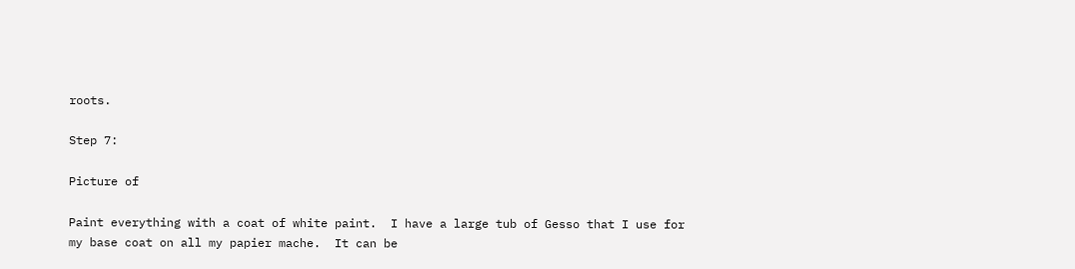roots.

Step 7:

Picture of

Paint everything with a coat of white paint.  I have a large tub of Gesso that I use for my base coat on all my papier mache.  It can be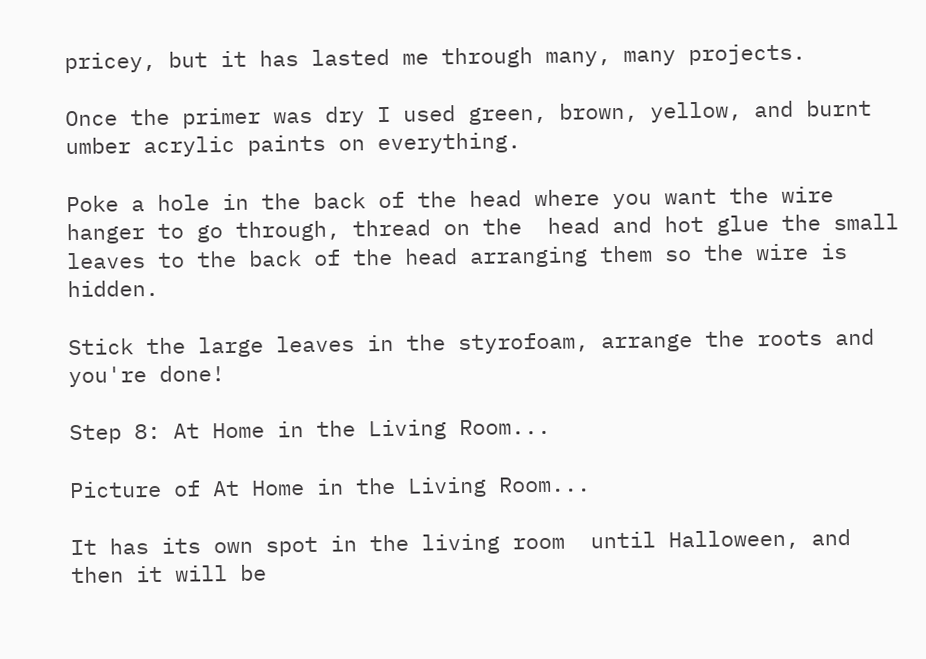pricey, but it has lasted me through many, many projects.

Once the primer was dry I used green, brown, yellow, and burnt umber acrylic paints on everything.

Poke a hole in the back of the head where you want the wire hanger to go through, thread on the  head and hot glue the small leaves to the back of the head arranging them so the wire is hidden.

Stick the large leaves in the styrofoam, arrange the roots and you're done!

Step 8: At Home in the Living Room...

Picture of At Home in the Living Room...

It has its own spot in the living room  until Halloween, and then it will be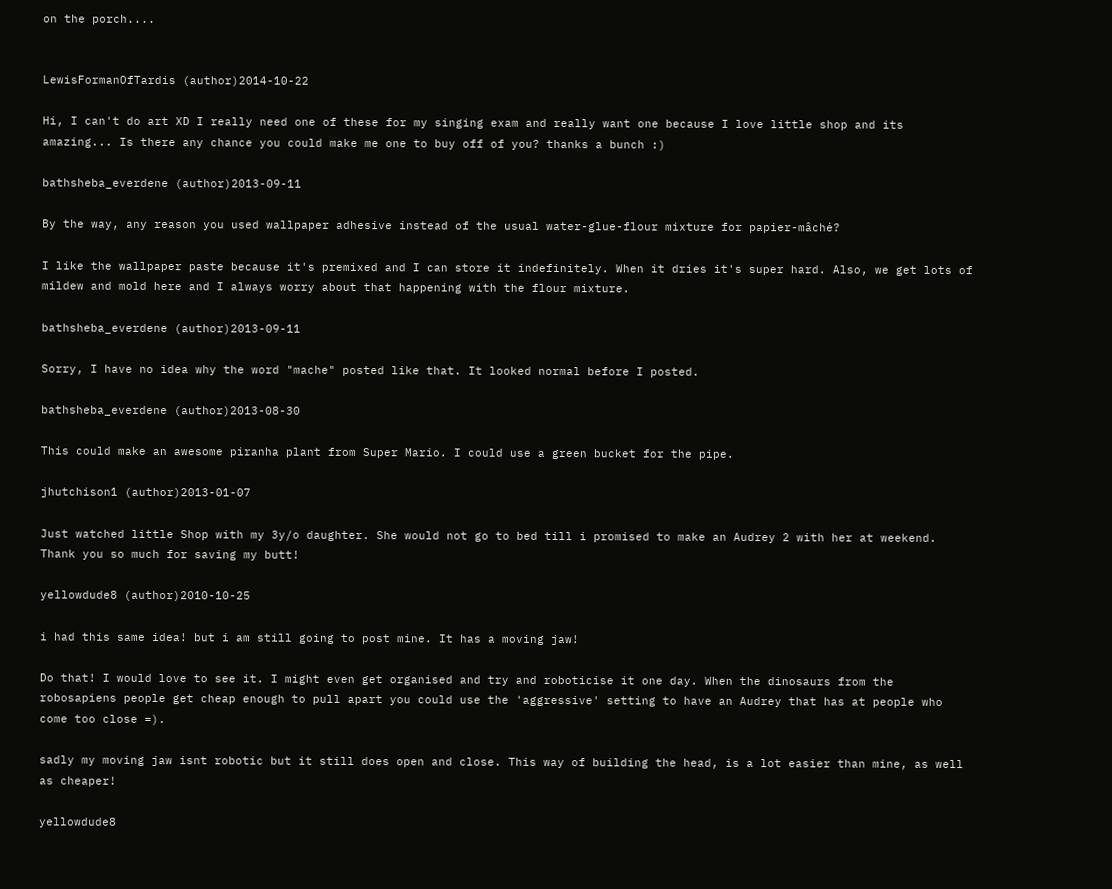on the porch....


LewisFormanOfTardis (author)2014-10-22

Hi, I can't do art XD I really need one of these for my singing exam and really want one because I love little shop and its amazing... Is there any chance you could make me one to buy off of you? thanks a bunch :)

bathsheba_everdene (author)2013-09-11

By the way, any reason you used wallpaper adhesive instead of the usual water-glue-flour mixture for papier-mâché?

I like the wallpaper paste because it's premixed and I can store it indefinitely. When it dries it's super hard. Also, we get lots of mildew and mold here and I always worry about that happening with the flour mixture.

bathsheba_everdene (author)2013-09-11

Sorry, I have no idea why the word "mache" posted like that. It looked normal before I posted.

bathsheba_everdene (author)2013-08-30

This could make an awesome piranha plant from Super Mario. I could use a green bucket for the pipe.

jhutchison1 (author)2013-01-07

Just watched little Shop with my 3y/o daughter. She would not go to bed till i promised to make an Audrey 2 with her at weekend. Thank you so much for saving my butt!

yellowdude8 (author)2010-10-25

i had this same idea! but i am still going to post mine. It has a moving jaw!

Do that! I would love to see it. I might even get organised and try and roboticise it one day. When the dinosaurs from the robosapiens people get cheap enough to pull apart you could use the 'aggressive' setting to have an Audrey that has at people who come too close =).

sadly my moving jaw isnt robotic but it still does open and close. This way of building the head, is a lot easier than mine, as well as cheaper!

yellowdude8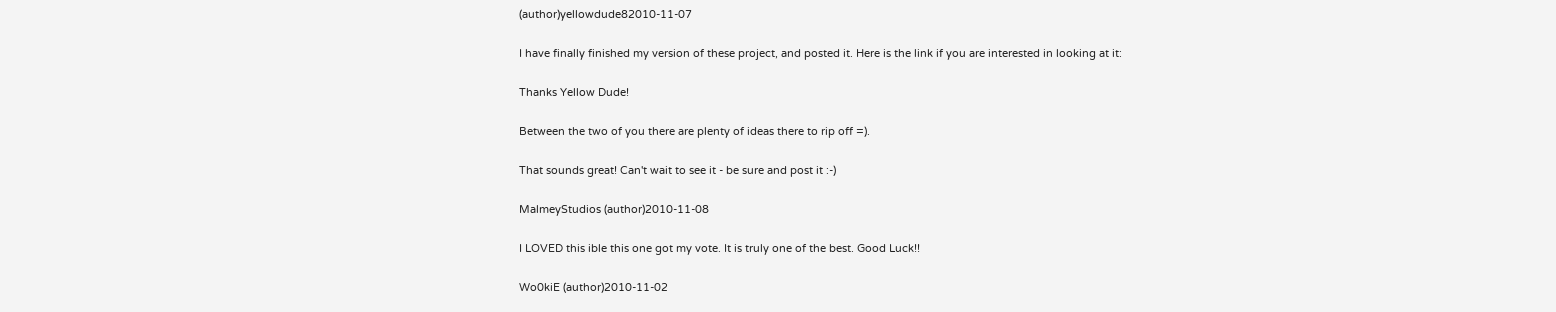(author)yellowdude82010-11-07

I have finally finished my version of these project, and posted it. Here is the link if you are interested in looking at it:

Thanks Yellow Dude!

Between the two of you there are plenty of ideas there to rip off =).

That sounds great! Can't wait to see it - be sure and post it :-)

MalmeyStudios (author)2010-11-08

I LOVED this ible this one got my vote. It is truly one of the best. Good Luck!!

Wo0kiE (author)2010-11-02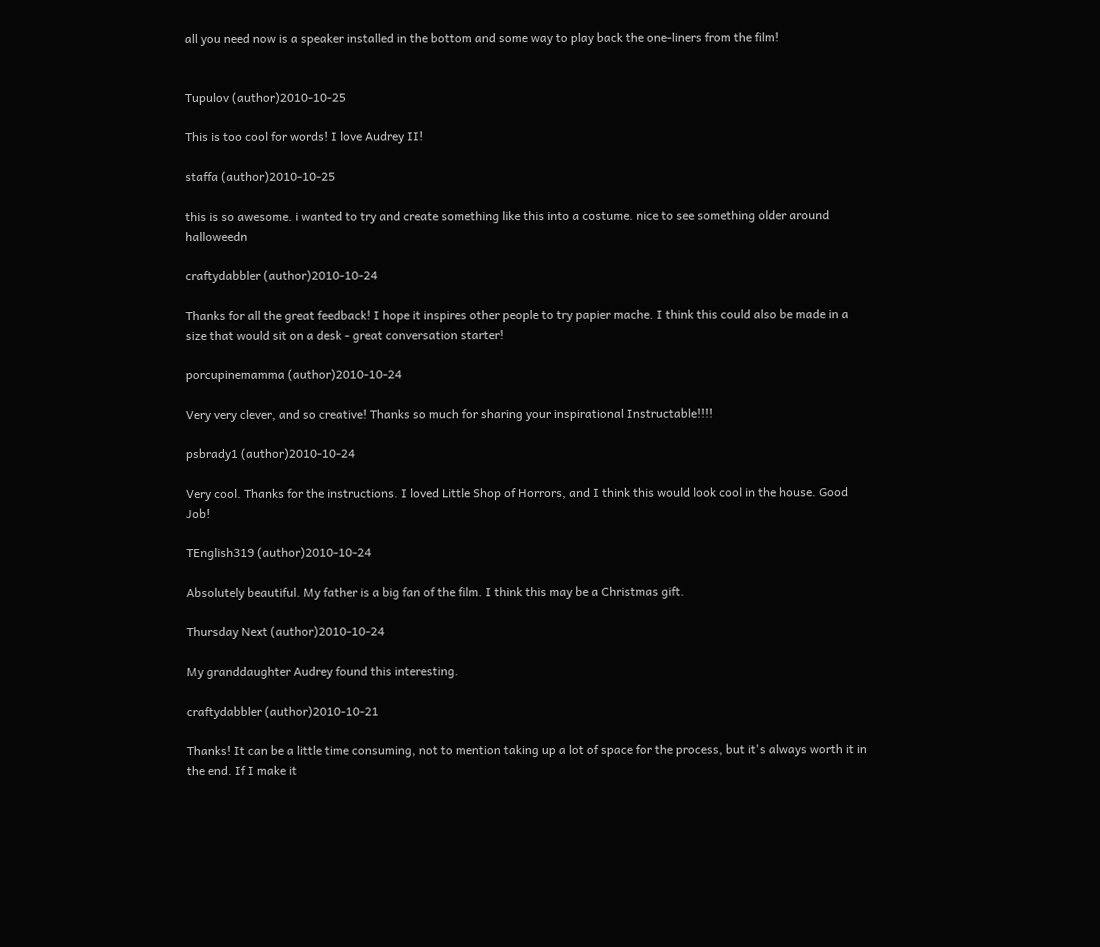all you need now is a speaker installed in the bottom and some way to play back the one-liners from the film!


Tupulov (author)2010-10-25

This is too cool for words! I love Audrey II!

staffa (author)2010-10-25

this is so awesome. i wanted to try and create something like this into a costume. nice to see something older around halloweedn

craftydabbler (author)2010-10-24

Thanks for all the great feedback! I hope it inspires other people to try papier mache. I think this could also be made in a size that would sit on a desk - great conversation starter!

porcupinemamma (author)2010-10-24

Very very clever, and so creative! Thanks so much for sharing your inspirational Instructable!!!!

psbrady1 (author)2010-10-24

Very cool. Thanks for the instructions. I loved Little Shop of Horrors, and I think this would look cool in the house. Good Job!

TEnglish319 (author)2010-10-24

Absolutely beautiful. My father is a big fan of the film. I think this may be a Christmas gift.

Thursday Next (author)2010-10-24

My granddaughter Audrey found this interesting.

craftydabbler (author)2010-10-21

Thanks! It can be a little time consuming, not to mention taking up a lot of space for the process, but it's always worth it in the end. If I make it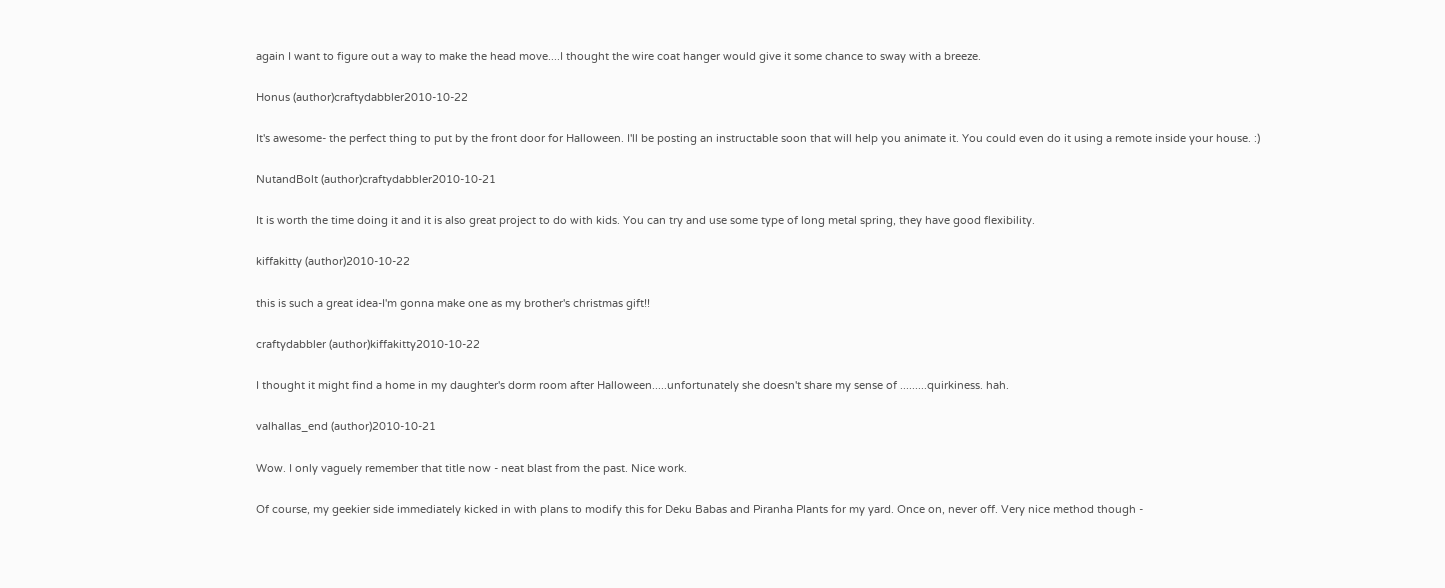again I want to figure out a way to make the head move....I thought the wire coat hanger would give it some chance to sway with a breeze.

Honus (author)craftydabbler2010-10-22

It's awesome- the perfect thing to put by the front door for Halloween. I'll be posting an instructable soon that will help you animate it. You could even do it using a remote inside your house. :)

NutandBolt (author)craftydabbler2010-10-21

It is worth the time doing it and it is also great project to do with kids. You can try and use some type of long metal spring, they have good flexibility.

kiffakitty (author)2010-10-22

this is such a great idea-I'm gonna make one as my brother's christmas gift!!

craftydabbler (author)kiffakitty2010-10-22

I thought it might find a home in my daughter's dorm room after Halloween.....unfortunately she doesn't share my sense of .........quirkiness. hah.

valhallas_end (author)2010-10-21

Wow. I only vaguely remember that title now - neat blast from the past. Nice work.

Of course, my geekier side immediately kicked in with plans to modify this for Deku Babas and Piranha Plants for my yard. Once on, never off. Very nice method though -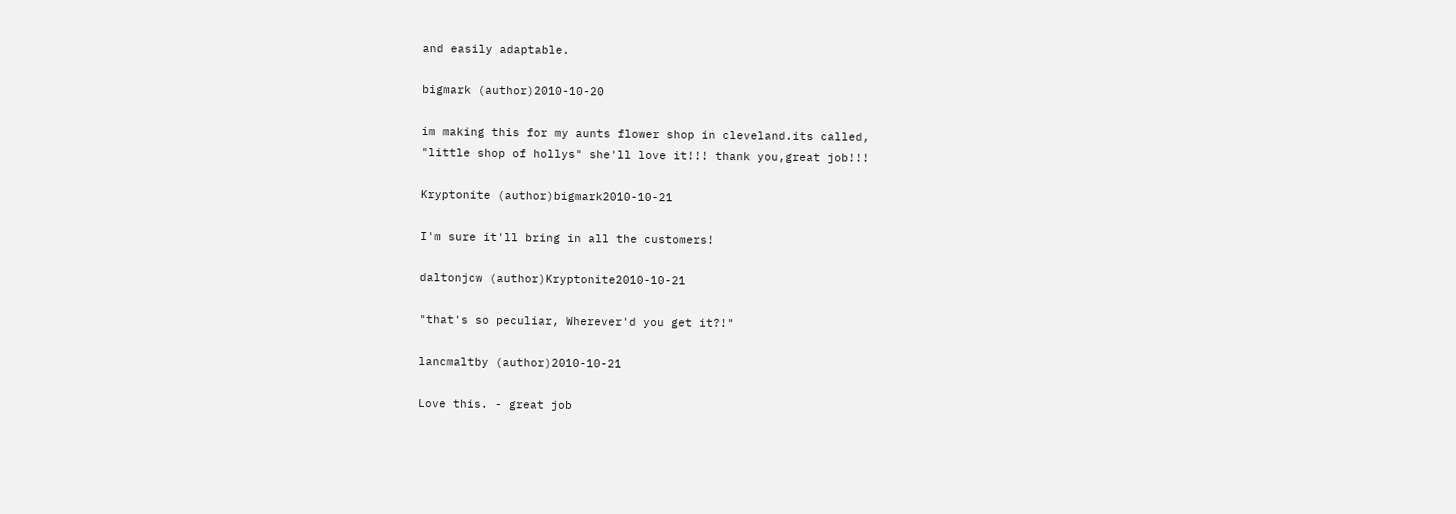and easily adaptable.

bigmark (author)2010-10-20

im making this for my aunts flower shop in cleveland.its called,
"little shop of hollys" she'll love it!!! thank you,great job!!!

Kryptonite (author)bigmark2010-10-21

I'm sure it'll bring in all the customers!

daltonjcw (author)Kryptonite2010-10-21

"that's so peculiar, Wherever'd you get it?!"

lancmaltby (author)2010-10-21

Love this. - great job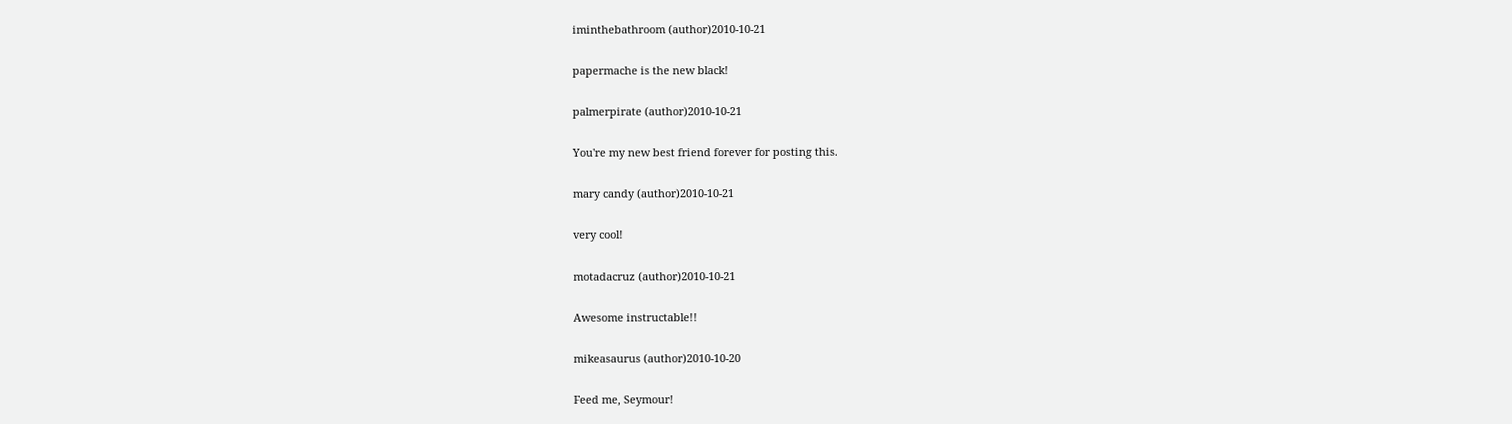iminthebathroom (author)2010-10-21

papermache is the new black!

palmerpirate (author)2010-10-21

You're my new best friend forever for posting this.

mary candy (author)2010-10-21

very cool!

motadacruz (author)2010-10-21

Awesome instructable!!

mikeasaurus (author)2010-10-20

Feed me, Seymour!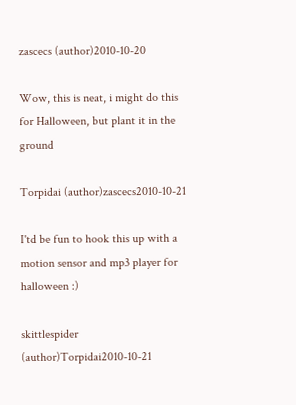zascecs (author)2010-10-20

Wow, this is neat, i might do this for Halloween, but plant it in the ground

Torpidai (author)zascecs2010-10-21

I'td be fun to hook this up with a motion sensor and mp3 player for halloween :)

skittlespider (author)Torpidai2010-10-21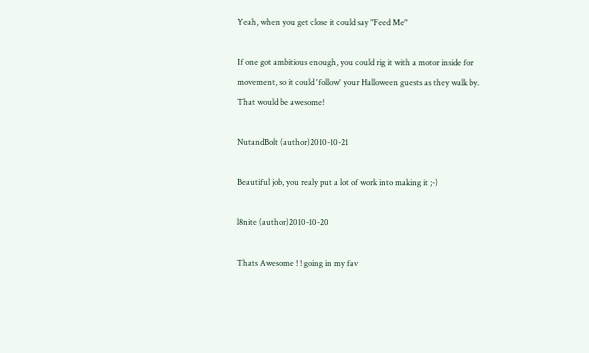Yeah, when you get close it could say "Feed Me"

If one got ambitious enough, you could rig it with a motor inside for movement, so it could 'follow' your Halloween guests as they walk by. That would be awesome!

NutandBolt (author)2010-10-21

Beautiful job, you realy put a lot of work into making it ;-)

l8nite (author)2010-10-20

Thats Awesome ! ! going in my fav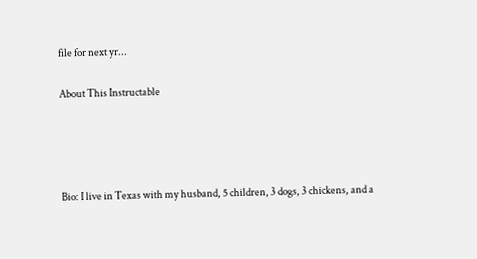file for next yr...

About This Instructable




Bio: I live in Texas with my husband, 5 children, 3 dogs, 3 chickens, and a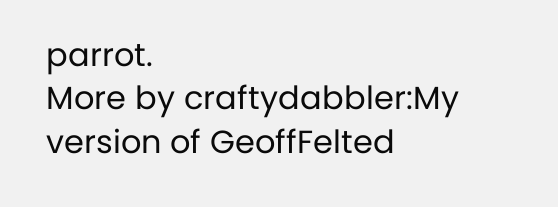parrot.
More by craftydabbler:My version of GeoffFelted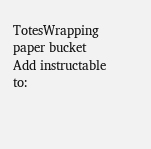TotesWrapping paper bucket
Add instructable to: